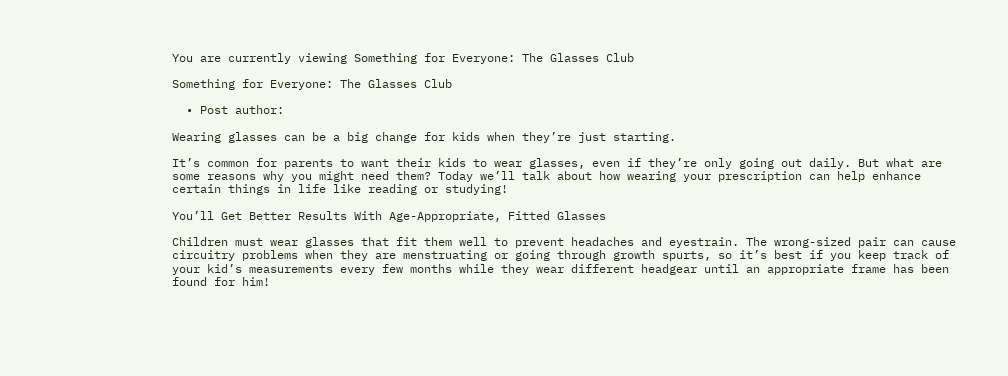You are currently viewing Something for Everyone: The Glasses Club

Something for Everyone: The Glasses Club

  • Post author:

Wearing glasses can be a big change for kids when they’re just starting.

It’s common for parents to want their kids to wear glasses, even if they’re only going out daily. But what are some reasons why you might need them? Today we’ll talk about how wearing your prescription can help enhance certain things in life like reading or studying!

You’ll Get Better Results With Age-Appropriate, Fitted Glasses

Children must wear glasses that fit them well to prevent headaches and eyestrain. The wrong-sized pair can cause circuitry problems when they are menstruating or going through growth spurts, so it’s best if you keep track of your kid’s measurements every few months while they wear different headgear until an appropriate frame has been found for him!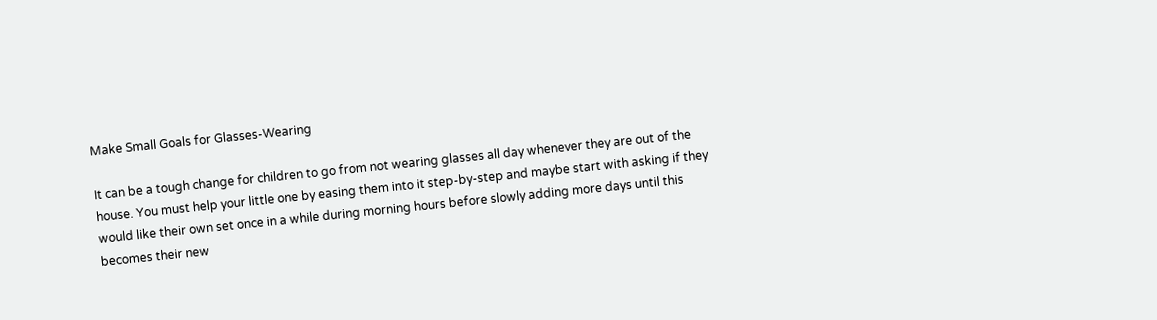Make Small Goals for Glasses-Wearing

It can be a tough change for children to go from not wearing glasses all day whenever they are out of the house. You must help your little one by easing them into it step-by-step and maybe start with asking if they would like their own set once in a while during morning hours before slowly adding more days until this becomes their new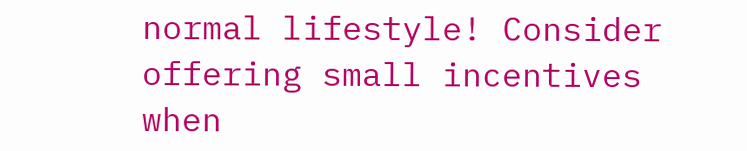normal lifestyle! Consider offering small incentives when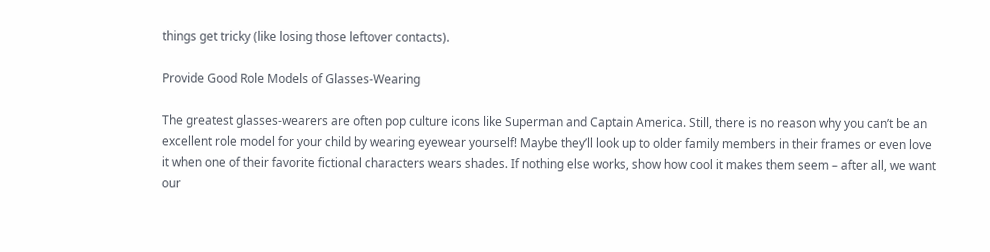things get tricky (like losing those leftover contacts).

Provide Good Role Models of Glasses-Wearing

The greatest glasses-wearers are often pop culture icons like Superman and Captain America. Still, there is no reason why you can’t be an excellent role model for your child by wearing eyewear yourself! Maybe they’ll look up to older family members in their frames or even love it when one of their favorite fictional characters wears shades. If nothing else works, show how cool it makes them seem – after all, we want our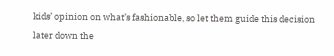kids’ opinion on what’s fashionable, so let them guide this decision later down the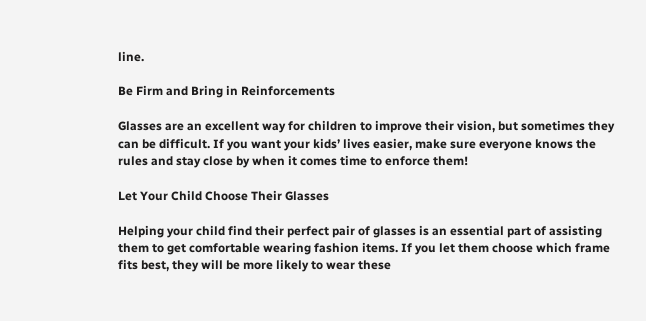line.

Be Firm and Bring in Reinforcements

Glasses are an excellent way for children to improve their vision, but sometimes they can be difficult. If you want your kids’ lives easier, make sure everyone knows the rules and stay close by when it comes time to enforce them!

Let Your Child Choose Their Glasses

Helping your child find their perfect pair of glasses is an essential part of assisting them to get comfortable wearing fashion items. If you let them choose which frame fits best, they will be more likely to wear these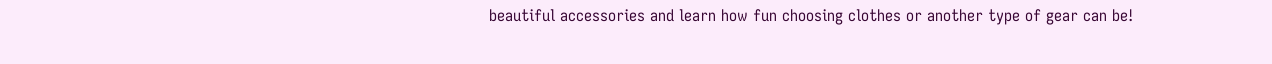beautiful accessories and learn how fun choosing clothes or another type of gear can be!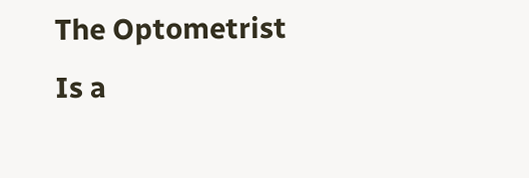The Optometrist Is a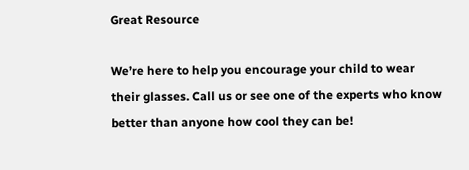Great Resource

We’re here to help you encourage your child to wear their glasses. Call us or see one of the experts who know better than anyone how cool they can be!